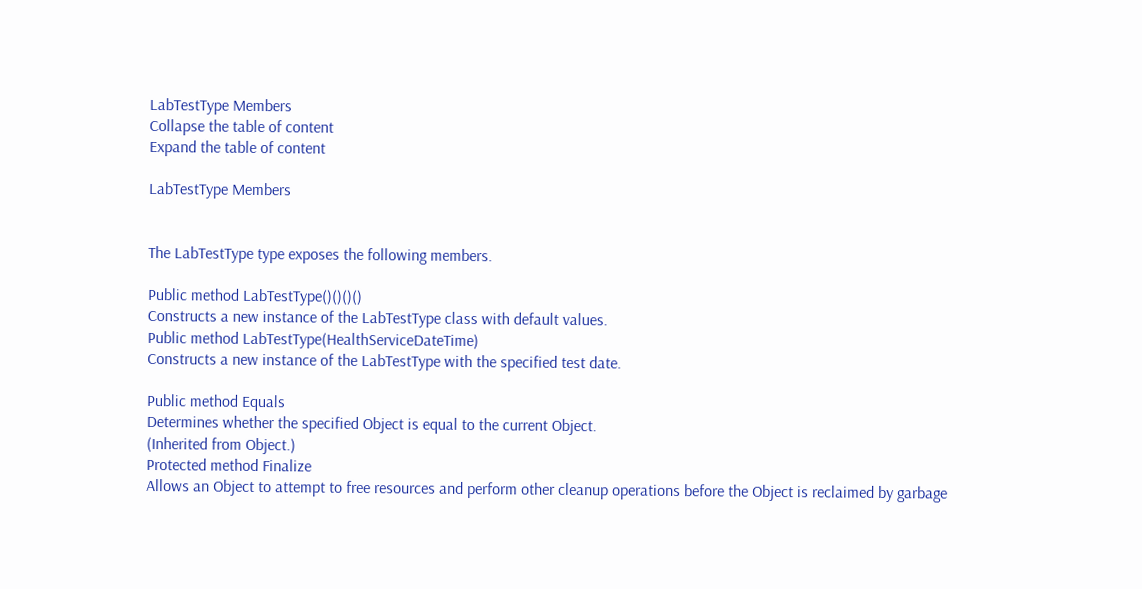LabTestType Members
Collapse the table of content
Expand the table of content

LabTestType Members


The LabTestType type exposes the following members.

Public method LabTestType()()()()
Constructs a new instance of the LabTestType class with default values.
Public method LabTestType(HealthServiceDateTime)
Constructs a new instance of the LabTestType with the specified test date.

Public method Equals
Determines whether the specified Object is equal to the current Object.
(Inherited from Object.)
Protected method Finalize
Allows an Object to attempt to free resources and perform other cleanup operations before the Object is reclaimed by garbage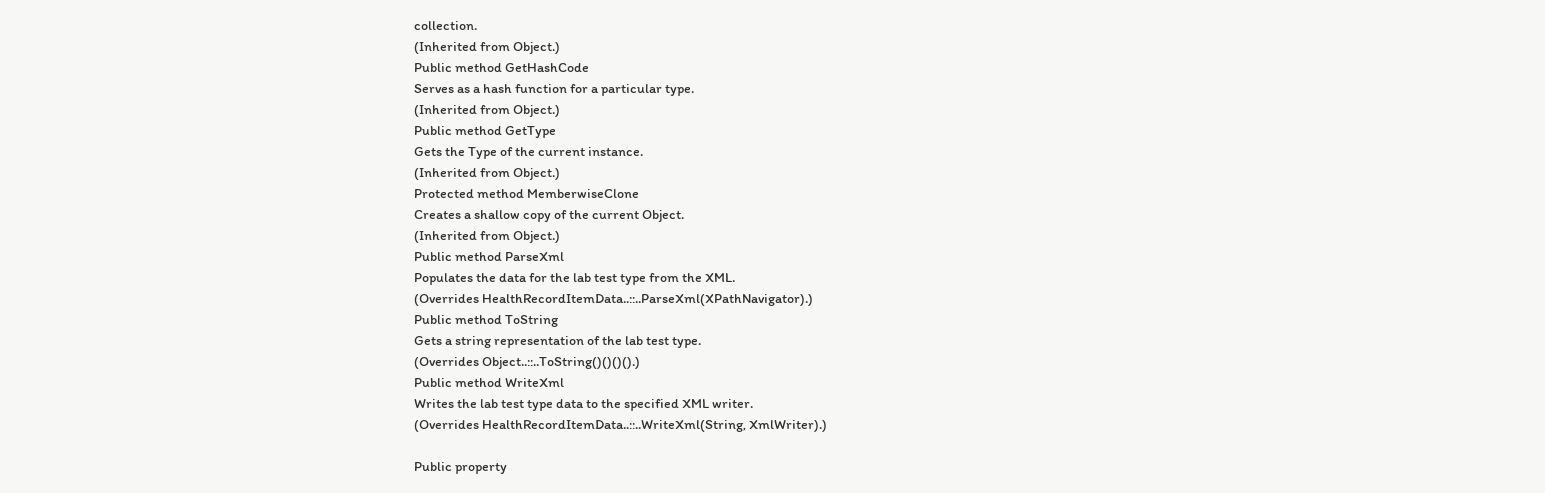collection.
(Inherited from Object.)
Public method GetHashCode
Serves as a hash function for a particular type.
(Inherited from Object.)
Public method GetType
Gets the Type of the current instance.
(Inherited from Object.)
Protected method MemberwiseClone
Creates a shallow copy of the current Object.
(Inherited from Object.)
Public method ParseXml
Populates the data for the lab test type from the XML.
(Overrides HealthRecordItemData..::..ParseXml(XPathNavigator).)
Public method ToString
Gets a string representation of the lab test type.
(Overrides Object..::..ToString()()()().)
Public method WriteXml
Writes the lab test type data to the specified XML writer.
(Overrides HealthRecordItemData..::..WriteXml(String, XmlWriter).)

Public property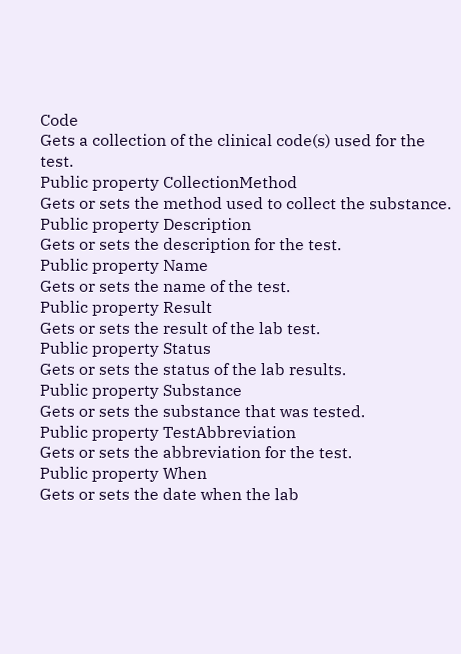Code
Gets a collection of the clinical code(s) used for the test.
Public property CollectionMethod
Gets or sets the method used to collect the substance.
Public property Description
Gets or sets the description for the test.
Public property Name
Gets or sets the name of the test.
Public property Result
Gets or sets the result of the lab test.
Public property Status
Gets or sets the status of the lab results.
Public property Substance
Gets or sets the substance that was tested.
Public property TestAbbreviation
Gets or sets the abbreviation for the test.
Public property When
Gets or sets the date when the lab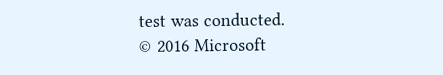test was conducted.
© 2016 Microsoft